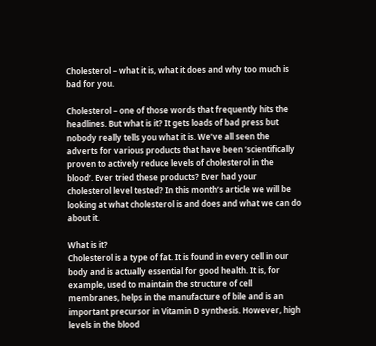Cholesterol – what it is, what it does and why too much is bad for you.

Cholesterol – one of those words that frequently hits the headlines. But what is it? It gets loads of bad press but nobody really tells you what it is. We’ve all seen the adverts for various products that have been ‘scientifically proven to actively reduce levels of cholesterol in the blood’. Ever tried these products? Ever had your cholesterol level tested? In this month’s article we will be looking at what cholesterol is and does and what we can do about it.

What is it?
Cholesterol is a type of fat. It is found in every cell in our body and is actually essential for good health. It is, for example, used to maintain the structure of cell membranes, helps in the manufacture of bile and is an important precursor in Vitamin D synthesis. However, high levels in the blood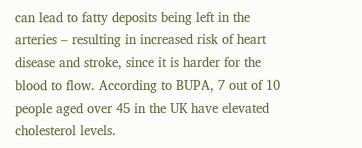can lead to fatty deposits being left in the arteries – resulting in increased risk of heart disease and stroke, since it is harder for the blood to flow. According to BUPA, 7 out of 10 people aged over 45 in the UK have elevated cholesterol levels.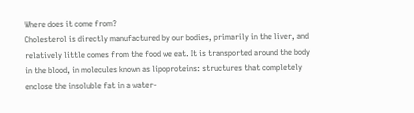Where does it come from?
Cholesterol is directly manufactured by our bodies, primarily in the liver, and relatively little comes from the food we eat. It is transported around the body in the blood, in molecules known as lipoproteins: structures that completely enclose the insoluble fat in a water-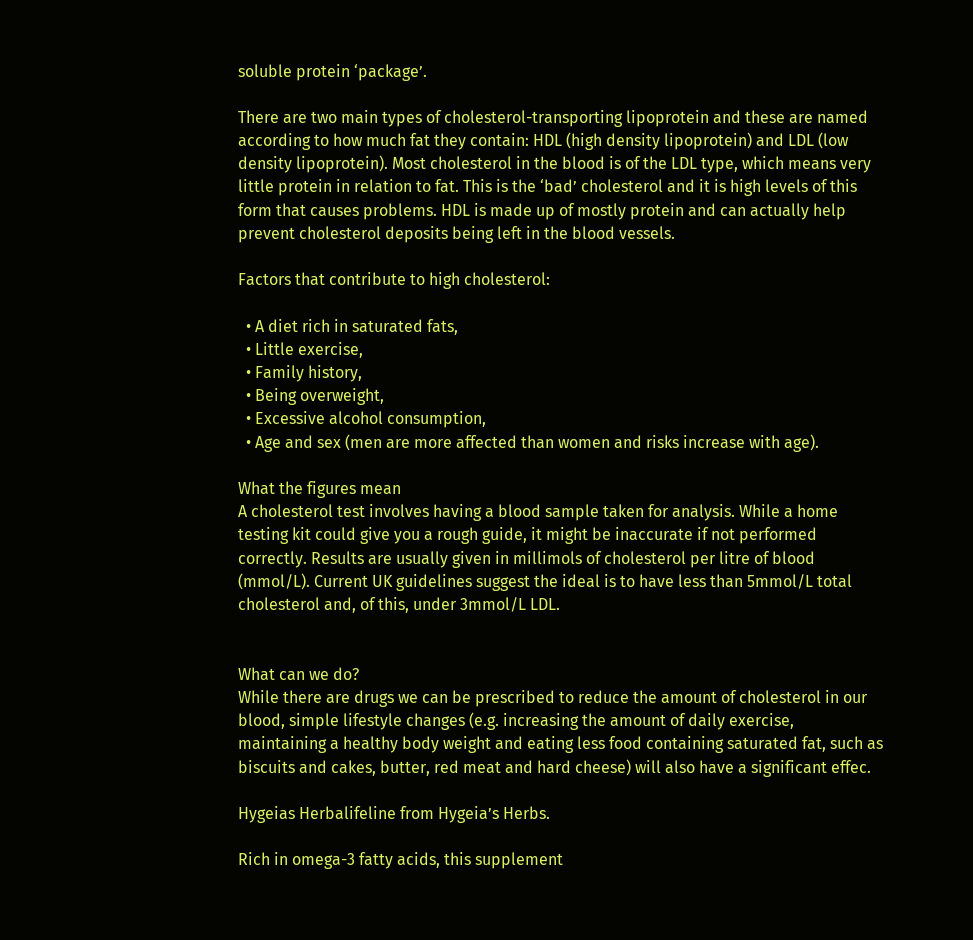soluble protein ‘package’.

There are two main types of cholesterol-transporting lipoprotein and these are named according to how much fat they contain: HDL (high density lipoprotein) and LDL (low density lipoprotein). Most cholesterol in the blood is of the LDL type, which means very little protein in relation to fat. This is the ‘bad’ cholesterol and it is high levels of this form that causes problems. HDL is made up of mostly protein and can actually help prevent cholesterol deposits being left in the blood vessels.

Factors that contribute to high cholesterol:

  • A diet rich in saturated fats,
  • Little exercise,
  • Family history,
  • Being overweight,
  • Excessive alcohol consumption,
  • Age and sex (men are more affected than women and risks increase with age).

What the figures mean
A cholesterol test involves having a blood sample taken for analysis. While a home testing kit could give you a rough guide, it might be inaccurate if not performed correctly. Results are usually given in millimols of cholesterol per litre of blood (mmol/L). Current UK guidelines suggest the ideal is to have less than 5mmol/L total cholesterol and, of this, under 3mmol/L LDL.


What can we do?
While there are drugs we can be prescribed to reduce the amount of cholesterol in our blood, simple lifestyle changes (e.g. increasing the amount of daily exercise, maintaining a healthy body weight and eating less food containing saturated fat, such as biscuits and cakes, butter, red meat and hard cheese) will also have a significant effec.

Hygeias Herbalifeline from Hygeia’s Herbs.

Rich in omega-3 fatty acids, this supplement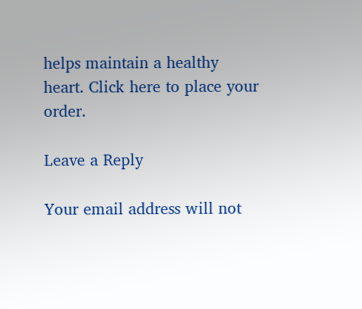helps maintain a healthy heart. Click here to place your order.

Leave a Reply

Your email address will not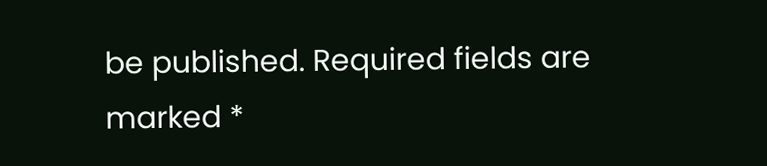be published. Required fields are marked *